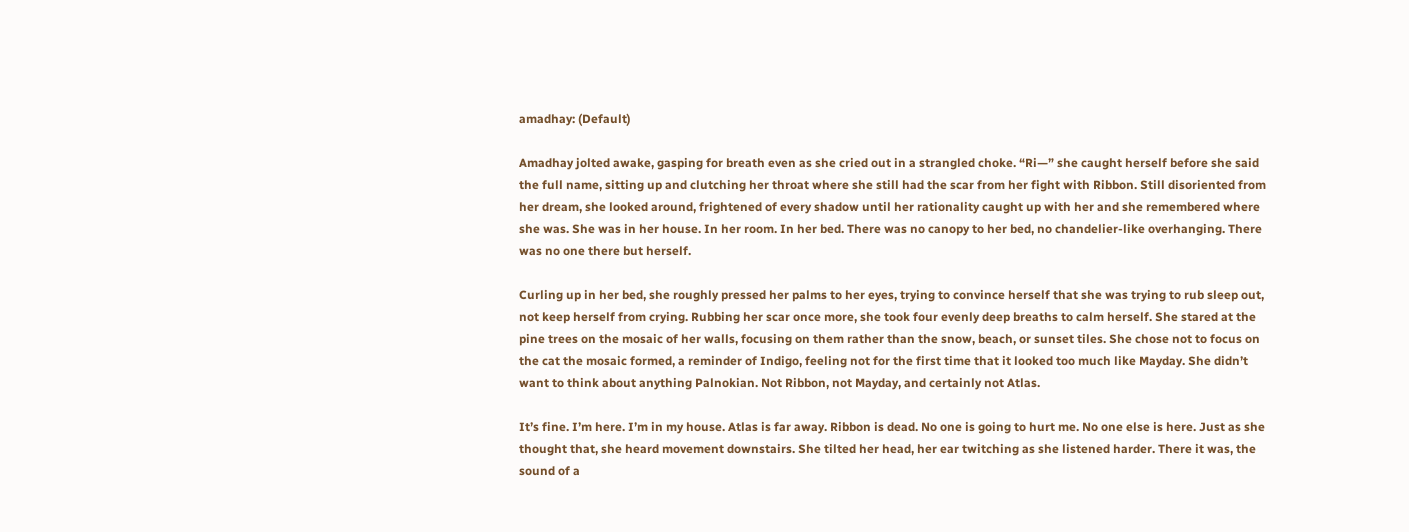amadhay: (Default)

Amadhay jolted awake, gasping for breath even as she cried out in a strangled choke. “Ri—” she caught herself before she said the full name, sitting up and clutching her throat where she still had the scar from her fight with Ribbon. Still disoriented from her dream, she looked around, frightened of every shadow until her rationality caught up with her and she remembered where she was. She was in her house. In her room. In her bed. There was no canopy to her bed, no chandelier-like overhanging. There was no one there but herself.

Curling up in her bed, she roughly pressed her palms to her eyes, trying to convince herself that she was trying to rub sleep out, not keep herself from crying. Rubbing her scar once more, she took four evenly deep breaths to calm herself. She stared at the pine trees on the mosaic of her walls, focusing on them rather than the snow, beach, or sunset tiles. She chose not to focus on the cat the mosaic formed, a reminder of Indigo, feeling not for the first time that it looked too much like Mayday. She didn’t want to think about anything Palnokian. Not Ribbon, not Mayday, and certainly not Atlas.

It’s fine. I’m here. I’m in my house. Atlas is far away. Ribbon is dead. No one is going to hurt me. No one else is here. Just as she thought that, she heard movement downstairs. She tilted her head, her ear twitching as she listened harder. There it was, the sound of a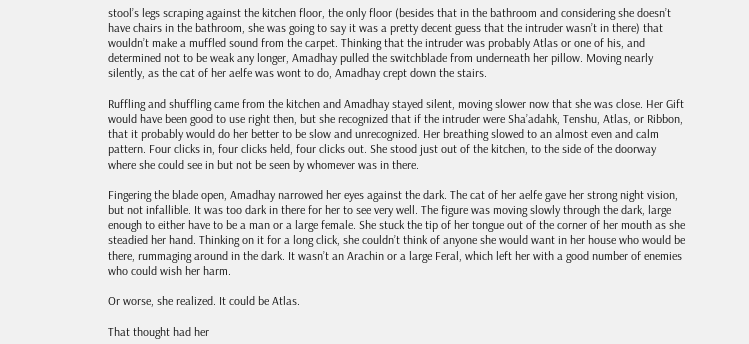stool’s legs scraping against the kitchen floor, the only floor (besides that in the bathroom and considering she doesn’t have chairs in the bathroom, she was going to say it was a pretty decent guess that the intruder wasn’t in there) that wouldn’t make a muffled sound from the carpet. Thinking that the intruder was probably Atlas or one of his, and determined not to be weak any longer, Amadhay pulled the switchblade from underneath her pillow. Moving nearly silently, as the cat of her aelfe was wont to do, Amadhay crept down the stairs.

Ruffling and shuffling came from the kitchen and Amadhay stayed silent, moving slower now that she was close. Her Gift would have been good to use right then, but she recognized that if the intruder were Sha’adahk, Tenshu, Atlas, or Ribbon, that it probably would do her better to be slow and unrecognized. Her breathing slowed to an almost even and calm pattern. Four clicks in, four clicks held, four clicks out. She stood just out of the kitchen, to the side of the doorway where she could see in but not be seen by whomever was in there.

Fingering the blade open, Amadhay narrowed her eyes against the dark. The cat of her aelfe gave her strong night vision, but not infallible. It was too dark in there for her to see very well. The figure was moving slowly through the dark, large enough to either have to be a man or a large female. She stuck the tip of her tongue out of the corner of her mouth as she steadied her hand. Thinking on it for a long click, she couldn’t think of anyone she would want in her house who would be there, rummaging around in the dark. It wasn’t an Arachin or a large Feral, which left her with a good number of enemies who could wish her harm.

Or worse, she realized. It could be Atlas.

That thought had her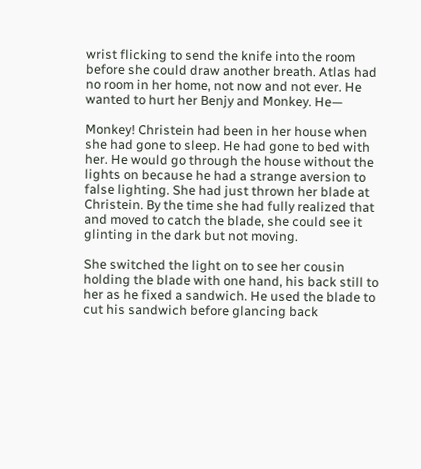wrist flicking to send the knife into the room before she could draw another breath. Atlas had no room in her home, not now and not ever. He wanted to hurt her Benjy and Monkey. He—

Monkey! Christein had been in her house when she had gone to sleep. He had gone to bed with her. He would go through the house without the lights on because he had a strange aversion to false lighting. She had just thrown her blade at Christein. By the time she had fully realized that and moved to catch the blade, she could see it glinting in the dark but not moving.

She switched the light on to see her cousin holding the blade with one hand, his back still to her as he fixed a sandwich. He used the blade to cut his sandwich before glancing back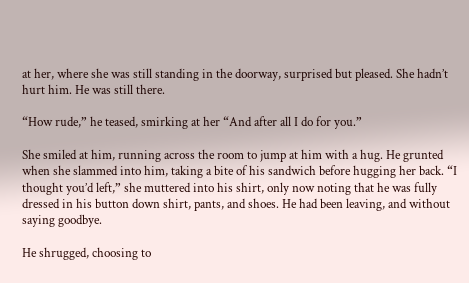at her, where she was still standing in the doorway, surprised but pleased. She hadn’t hurt him. He was still there.

“How rude,” he teased, smirking at her “And after all I do for you.”

She smiled at him, running across the room to jump at him with a hug. He grunted when she slammed into him, taking a bite of his sandwich before hugging her back. “I thought you’d left,” she muttered into his shirt, only now noting that he was fully dressed in his button down shirt, pants, and shoes. He had been leaving, and without saying goodbye.

He shrugged, choosing to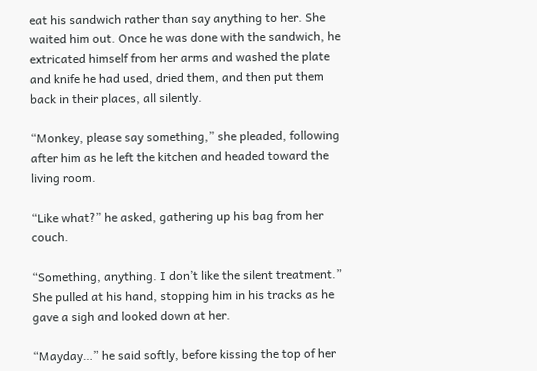eat his sandwich rather than say anything to her. She waited him out. Once he was done with the sandwich, he extricated himself from her arms and washed the plate and knife he had used, dried them, and then put them back in their places, all silently.

“Monkey, please say something,” she pleaded, following after him as he left the kitchen and headed toward the living room.

“Like what?” he asked, gathering up his bag from her couch.

“Something, anything. I don’t like the silent treatment.” She pulled at his hand, stopping him in his tracks as he gave a sigh and looked down at her.

“Mayday…” he said softly, before kissing the top of her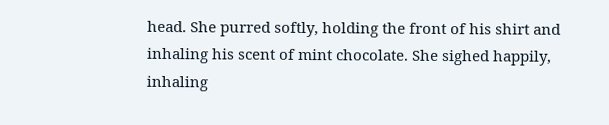head. She purred softly, holding the front of his shirt and inhaling his scent of mint chocolate. She sighed happily, inhaling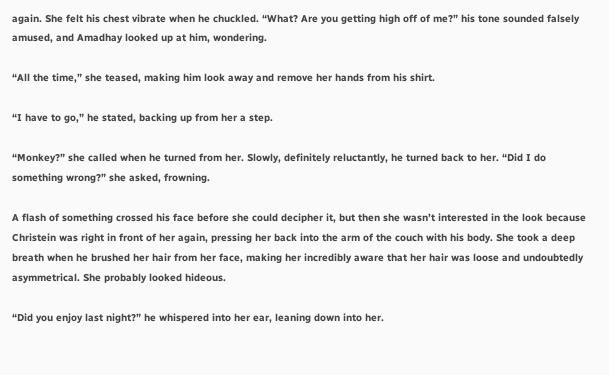again. She felt his chest vibrate when he chuckled. “What? Are you getting high off of me?” his tone sounded falsely amused, and Amadhay looked up at him, wondering.

“All the time,” she teased, making him look away and remove her hands from his shirt.

“I have to go,” he stated, backing up from her a step.

“Monkey?” she called when he turned from her. Slowly, definitely reluctantly, he turned back to her. “Did I do something wrong?” she asked, frowning.

A flash of something crossed his face before she could decipher it, but then she wasn’t interested in the look because Christein was right in front of her again, pressing her back into the arm of the couch with his body. She took a deep breath when he brushed her hair from her face, making her incredibly aware that her hair was loose and undoubtedly asymmetrical. She probably looked hideous.

“Did you enjoy last night?” he whispered into her ear, leaning down into her.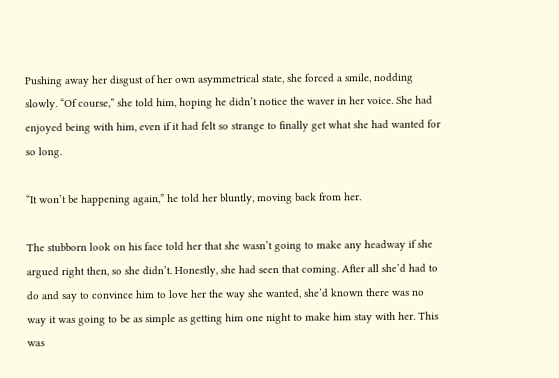Pushing away her disgust of her own asymmetrical state, she forced a smile, nodding slowly. “Of course,” she told him, hoping he didn’t notice the waver in her voice. She had enjoyed being with him, even if it had felt so strange to finally get what she had wanted for so long.

“It won’t be happening again,” he told her bluntly, moving back from her.

The stubborn look on his face told her that she wasn’t going to make any headway if she argued right then, so she didn’t. Honestly, she had seen that coming. After all she’d had to do and say to convince him to love her the way she wanted, she’d known there was no way it was going to be as simple as getting him one night to make him stay with her. This was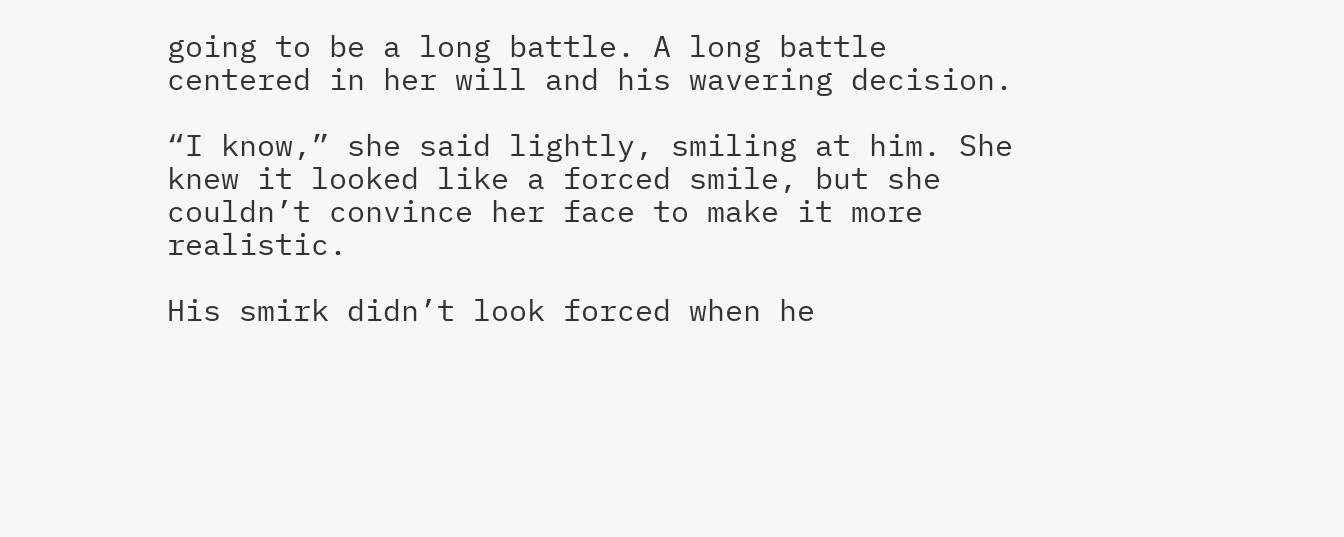going to be a long battle. A long battle centered in her will and his wavering decision.

“I know,” she said lightly, smiling at him. She knew it looked like a forced smile, but she couldn’t convince her face to make it more realistic.

His smirk didn’t look forced when he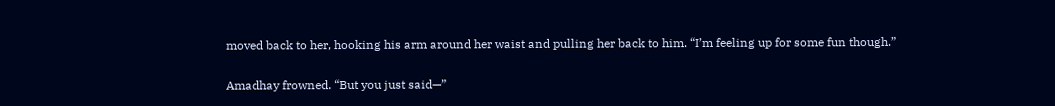moved back to her, hooking his arm around her waist and pulling her back to him. “I’m feeling up for some fun though.”

Amadhay frowned. “But you just said—”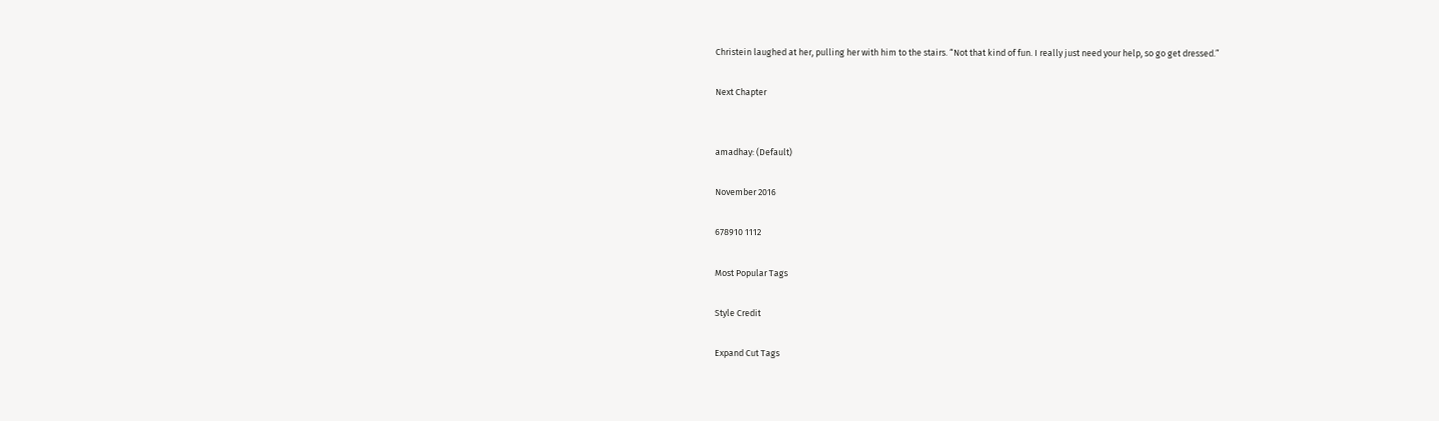Christein laughed at her, pulling her with him to the stairs. “Not that kind of fun. I really just need your help, so go get dressed.”

Next Chapter


amadhay: (Default)

November 2016

678910 1112

Most Popular Tags

Style Credit

Expand Cut Tags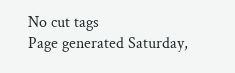No cut tags
Page generated Saturday,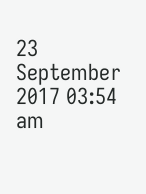23 September 2017 03:54 am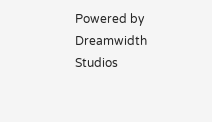Powered by Dreamwidth Studios